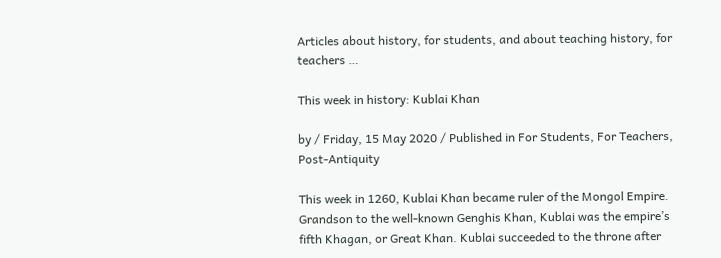Articles about history, for students, and about teaching history, for teachers …

This week in history: Kublai Khan

by / Friday, 15 May 2020 / Published in For Students, For Teachers, Post-Antiquity

This week in 1260, Kublai Khan became ruler of the Mongol Empire. Grandson to the well-known Genghis Khan, Kublai was the empire’s fifth Khagan, or Great Khan. Kublai succeeded to the throne after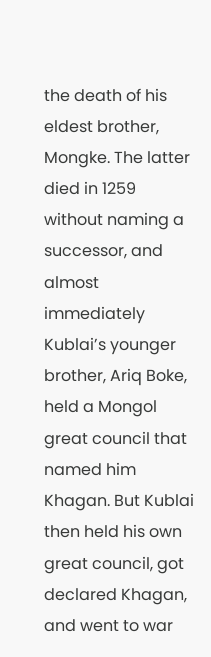the death of his eldest brother, Mongke. The latter died in 1259 without naming a successor, and almost immediately Kublai’s younger brother, Ariq Boke, held a Mongol great council that named him Khagan. But Kublai then held his own great council, got declared Khagan, and went to war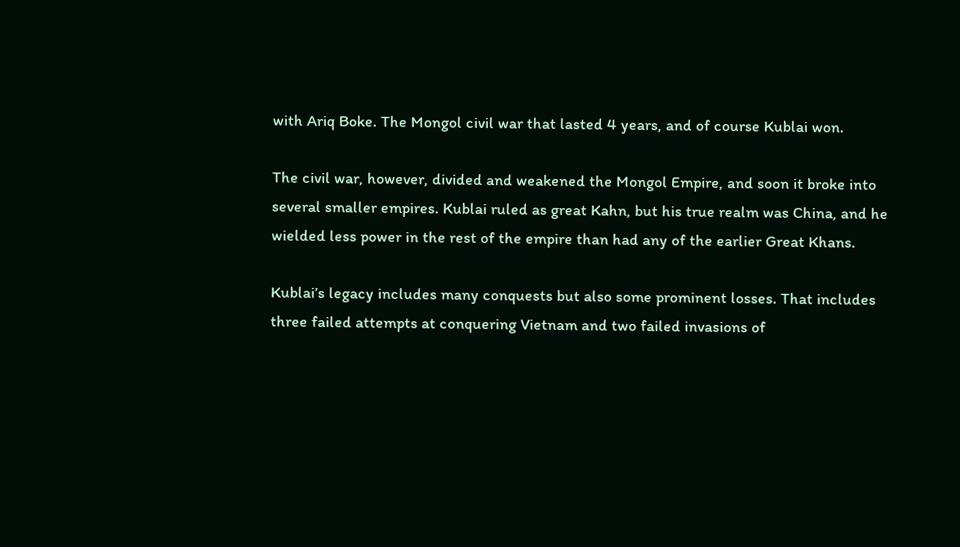with Ariq Boke. The Mongol civil war that lasted 4 years, and of course Kublai won.

The civil war, however, divided and weakened the Mongol Empire, and soon it broke into several smaller empires. Kublai ruled as great Kahn, but his true realm was China, and he wielded less power in the rest of the empire than had any of the earlier Great Khans.

Kublai’s legacy includes many conquests but also some prominent losses. That includes three failed attempts at conquering Vietnam and two failed invasions of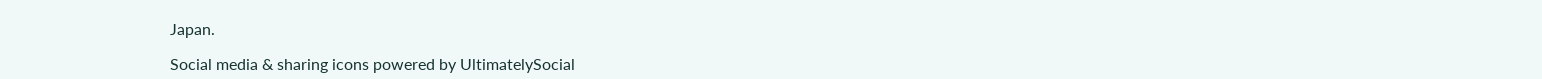Japan.

Social media & sharing icons powered by UltimatelySocial